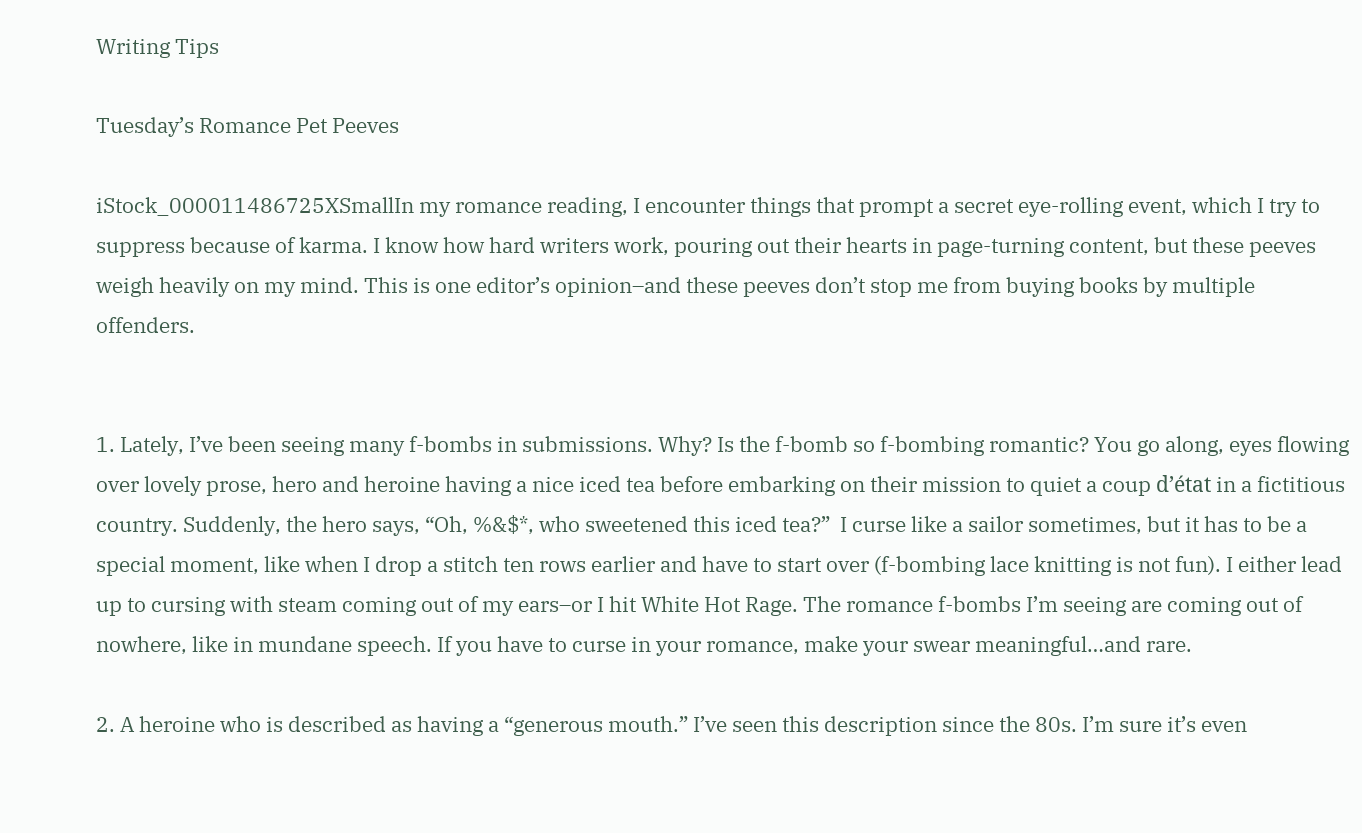Writing Tips

Tuesday’s Romance Pet Peeves

iStock_000011486725XSmallIn my romance reading, I encounter things that prompt a secret eye-rolling event, which I try to suppress because of karma. I know how hard writers work, pouring out their hearts in page-turning content, but these peeves weigh heavily on my mind. This is one editor’s opinion–and these peeves don’t stop me from buying books by multiple offenders.


1. Lately, I’ve been seeing many f-bombs in submissions. Why? Is the f-bomb so f-bombing romantic? You go along, eyes flowing over lovely prose, hero and heroine having a nice iced tea before embarking on their mission to quiet a coup d’état in a fictitious country. Suddenly, the hero says, “Oh, %&$*, who sweetened this iced tea?”  I curse like a sailor sometimes, but it has to be a special moment, like when I drop a stitch ten rows earlier and have to start over (f-bombing lace knitting is not fun). I either lead up to cursing with steam coming out of my ears–or I hit White Hot Rage. The romance f-bombs I’m seeing are coming out of nowhere, like in mundane speech. If you have to curse in your romance, make your swear meaningful…and rare.

2. A heroine who is described as having a “generous mouth.” I’ve seen this description since the 80s. I’m sure it’s even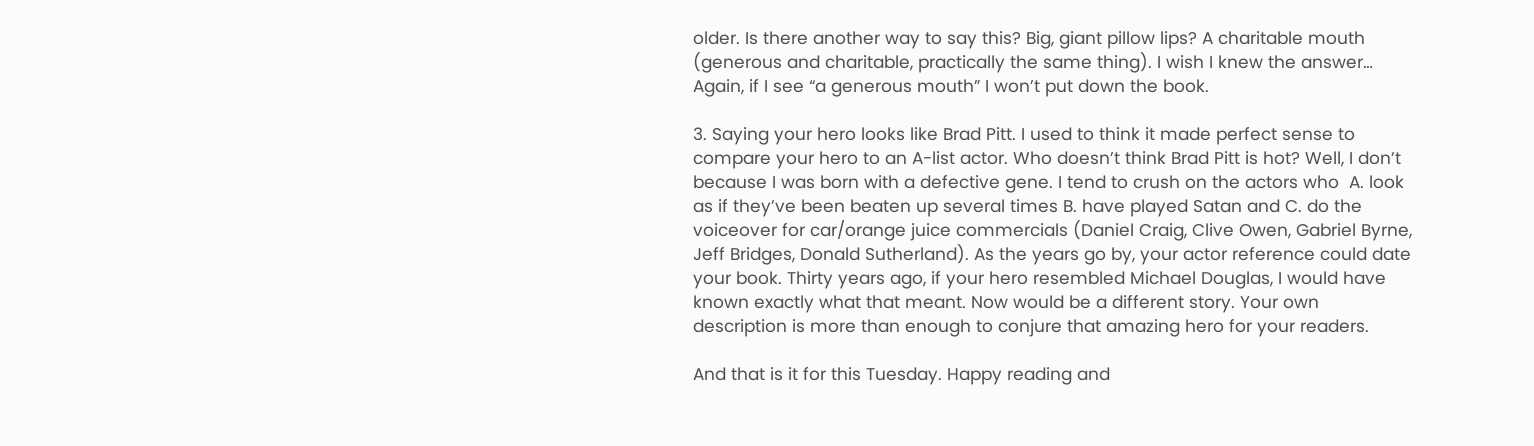older. Is there another way to say this? Big, giant pillow lips? A charitable mouth (generous and charitable, practically the same thing). I wish I knew the answer… Again, if I see “a generous mouth” I won’t put down the book.

3. Saying your hero looks like Brad Pitt. I used to think it made perfect sense to compare your hero to an A-list actor. Who doesn’t think Brad Pitt is hot? Well, I don’t because I was born with a defective gene. I tend to crush on the actors who  A. look as if they’ve been beaten up several times B. have played Satan and C. do the voiceover for car/orange juice commercials (Daniel Craig, Clive Owen, Gabriel Byrne, Jeff Bridges, Donald Sutherland). As the years go by, your actor reference could date your book. Thirty years ago, if your hero resembled Michael Douglas, I would have known exactly what that meant. Now would be a different story. Your own description is more than enough to conjure that amazing hero for your readers.

And that is it for this Tuesday. Happy reading and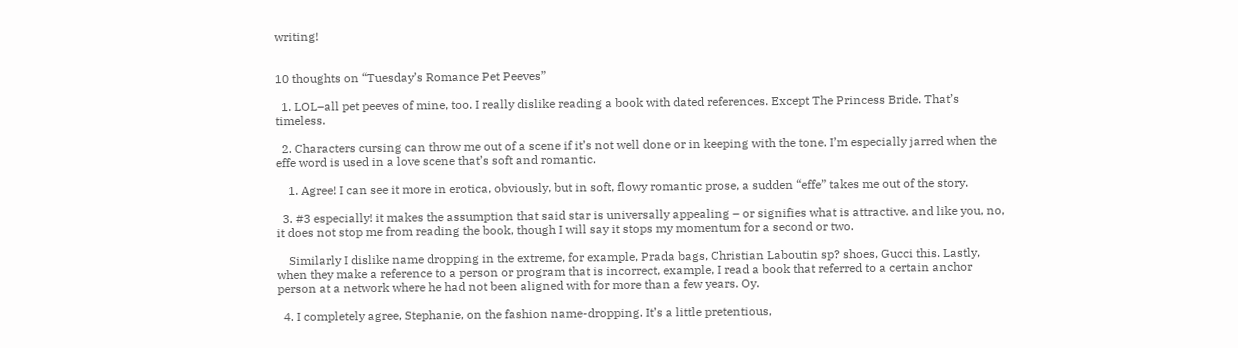writing!


10 thoughts on “Tuesday’s Romance Pet Peeves”

  1. LOL–all pet peeves of mine, too. I really dislike reading a book with dated references. Except The Princess Bride. That’s timeless.

  2. Characters cursing can throw me out of a scene if it’s not well done or in keeping with the tone. I’m especially jarred when the effe word is used in a love scene that’s soft and romantic.

    1. Agree! I can see it more in erotica, obviously, but in soft, flowy romantic prose, a sudden “effe” takes me out of the story.

  3. #3 especially! it makes the assumption that said star is universally appealing – or signifies what is attractive. and like you, no, it does not stop me from reading the book, though I will say it stops my momentum for a second or two.

    Similarly I dislike name dropping in the extreme, for example, Prada bags, Christian Laboutin sp? shoes, Gucci this. Lastly, when they make a reference to a person or program that is incorrect, example, I read a book that referred to a certain anchor person at a network where he had not been aligned with for more than a few years. Oy.

  4. I completely agree, Stephanie, on the fashion name-dropping. It’s a little pretentious,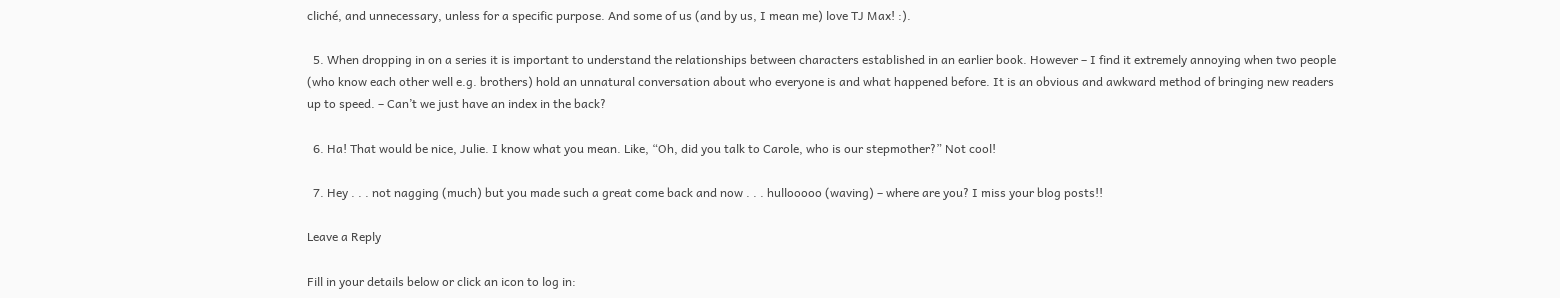cliché, and unnecessary, unless for a specific purpose. And some of us (and by us, I mean me) love TJ Max! :).

  5. When dropping in on a series it is important to understand the relationships between characters established in an earlier book. However – I find it extremely annoying when two people (who know each other well e.g. brothers) hold an unnatural conversation about who everyone is and what happened before. It is an obvious and awkward method of bringing new readers up to speed. – Can’t we just have an index in the back?

  6. Ha! That would be nice, Julie. I know what you mean. Like, “Oh, did you talk to Carole, who is our stepmother?” Not cool!

  7. Hey . . . not nagging (much) but you made such a great come back and now . . . hullooooo (waving) – where are you? I miss your blog posts!!

Leave a Reply

Fill in your details below or click an icon to log in: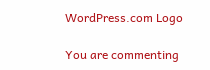WordPress.com Logo

You are commenting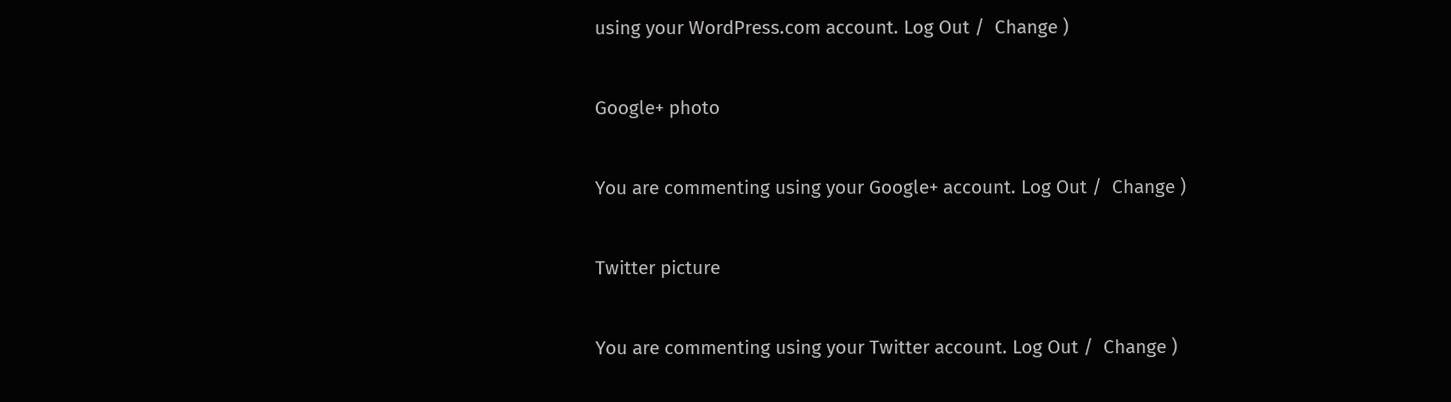using your WordPress.com account. Log Out /  Change )

Google+ photo

You are commenting using your Google+ account. Log Out /  Change )

Twitter picture

You are commenting using your Twitter account. Log Out /  Change )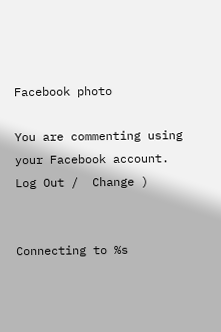Facebook photo

You are commenting using your Facebook account. Log Out /  Change )


Connecting to %s